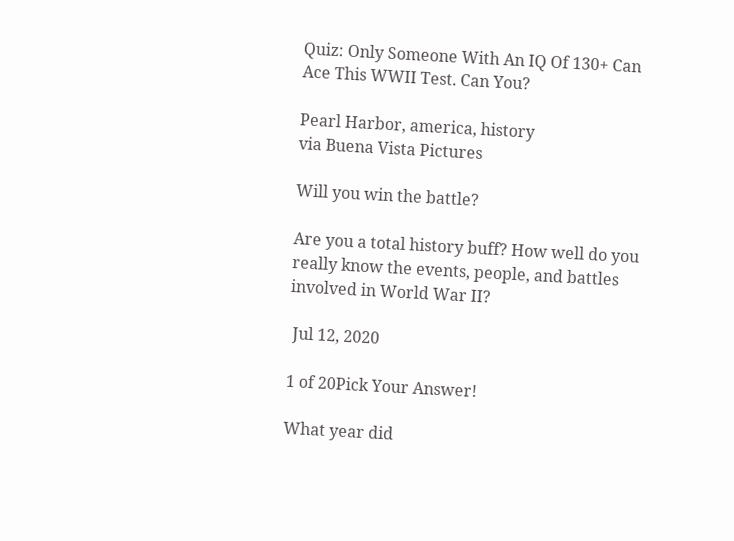Quiz: Only Someone With An IQ Of 130+ Can Ace This WWII Test. Can You?

Pearl Harbor, america, history
via Buena Vista Pictures

Will you win the battle?

Are you a total history buff? How well do you really know the events, people, and battles involved in World War II?

 Jul 12, 2020

1 of 20Pick Your Answer!

What year did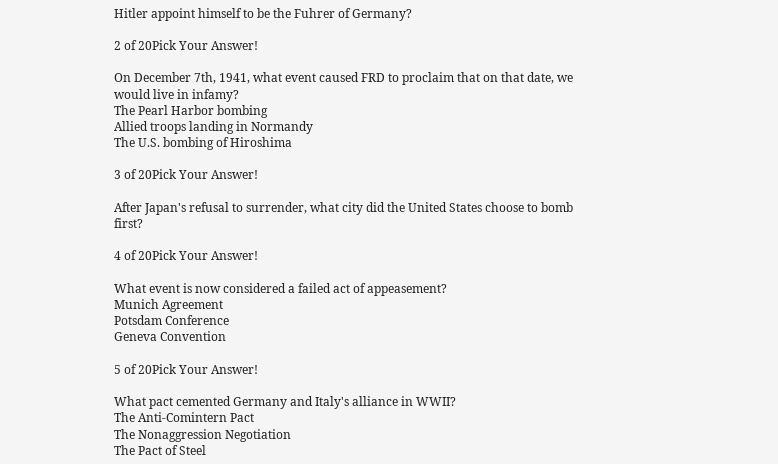Hitler appoint himself to be the Fuhrer of Germany?

2 of 20Pick Your Answer!

On December 7th, 1941, what event caused FRD to proclaim that on that date, we would live in infamy?
The Pearl Harbor bombing
Allied troops landing in Normandy
The U.S. bombing of Hiroshima

3 of 20Pick Your Answer!

After Japan's refusal to surrender, what city did the United States choose to bomb first?

4 of 20Pick Your Answer!

What event is now considered a failed act of appeasement?
Munich Agreement
Potsdam Conference
Geneva Convention

5 of 20Pick Your Answer!

What pact cemented Germany and Italy's alliance in WWII?
The Anti-Comintern Pact
The Nonaggression Negotiation
The Pact of Steel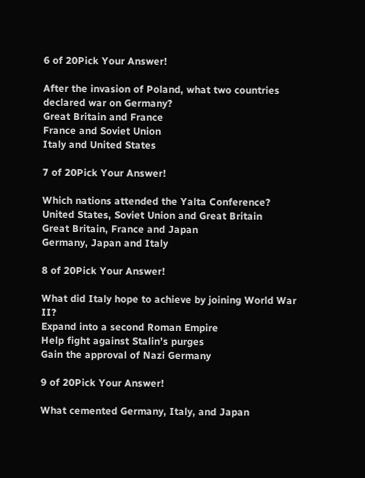6 of 20Pick Your Answer!

After the invasion of Poland, what two countries declared war on Germany?
Great Britain and France
France and Soviet Union
Italy and United States

7 of 20Pick Your Answer!

Which nations attended the Yalta Conference?
United States, Soviet Union and Great Britain
Great Britain, France and Japan
Germany, Japan and Italy

8 of 20Pick Your Answer!

What did Italy hope to achieve by joining World War II?
Expand into a second Roman Empire
Help fight against Stalin’s purges
Gain the approval of Nazi Germany

9 of 20Pick Your Answer!

What cemented Germany, Italy, and Japan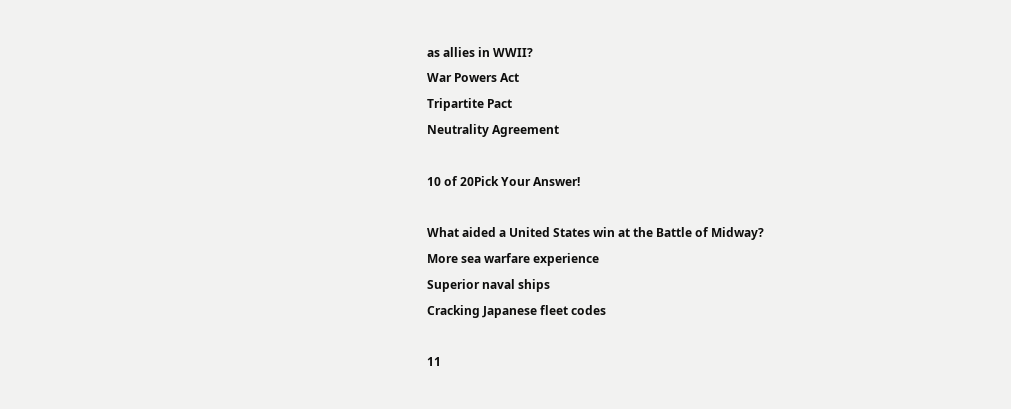as allies in WWII?
War Powers Act
Tripartite Pact
Neutrality Agreement

10 of 20Pick Your Answer!

What aided a United States win at the Battle of Midway?
More sea warfare experience
Superior naval ships
Cracking Japanese fleet codes

11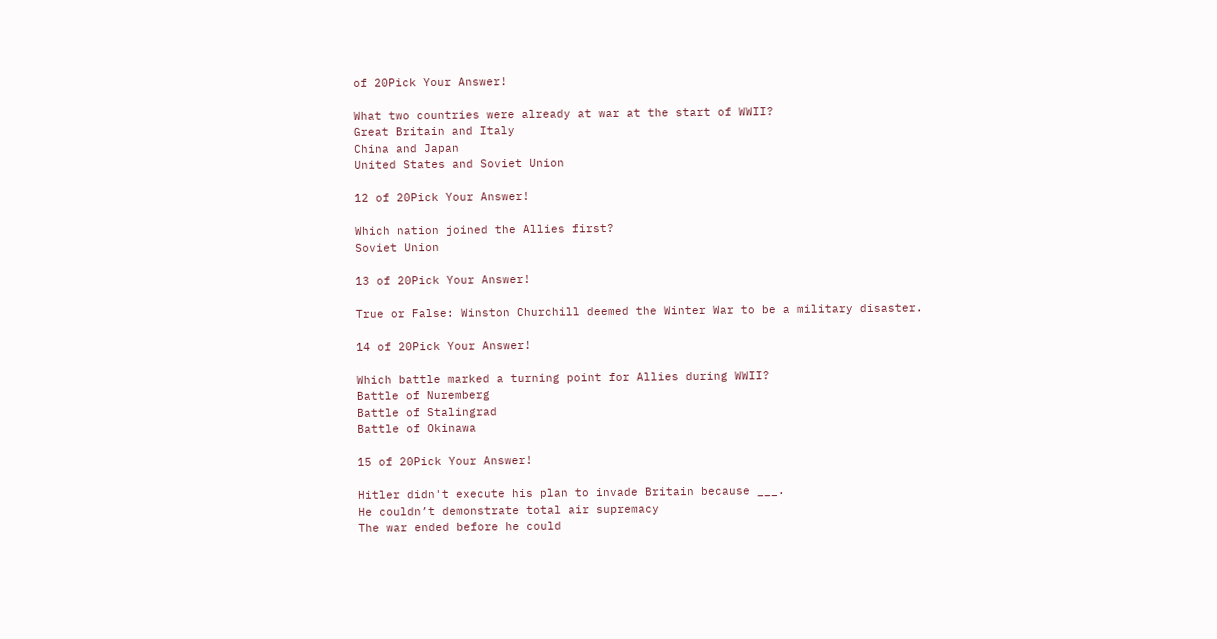of 20Pick Your Answer!

What two countries were already at war at the start of WWII?
Great Britain and Italy
China and Japan
United States and Soviet Union

12 of 20Pick Your Answer!

Which nation joined the Allies first?
Soviet Union

13 of 20Pick Your Answer!

True or False: Winston Churchill deemed the Winter War to be a military disaster.

14 of 20Pick Your Answer!

Which battle marked a turning point for Allies during WWII?
Battle of Nuremberg
Battle of Stalingrad
Battle of Okinawa

15 of 20Pick Your Answer!

Hitler didn't execute his plan to invade Britain because ___.
He couldn’t demonstrate total air supremacy
The war ended before he could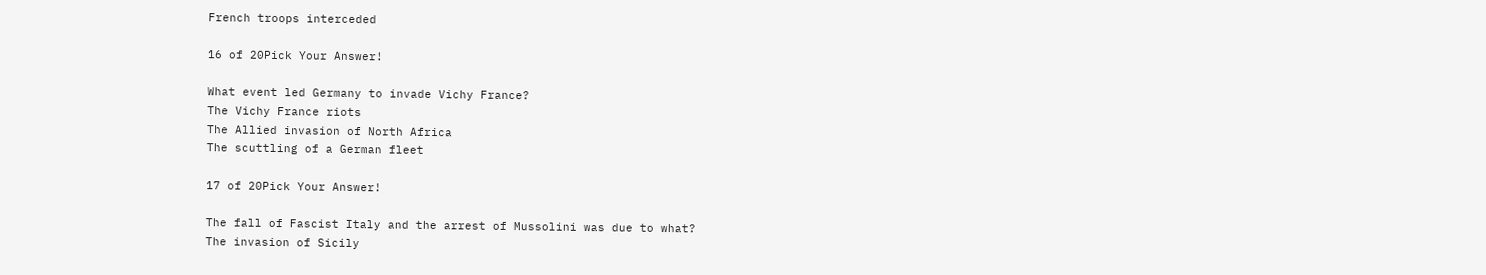French troops interceded

16 of 20Pick Your Answer!

What event led Germany to invade Vichy France?
The Vichy France riots
The Allied invasion of North Africa
The scuttling of a German fleet

17 of 20Pick Your Answer!

The fall of Fascist Italy and the arrest of Mussolini was due to what?
The invasion of Sicily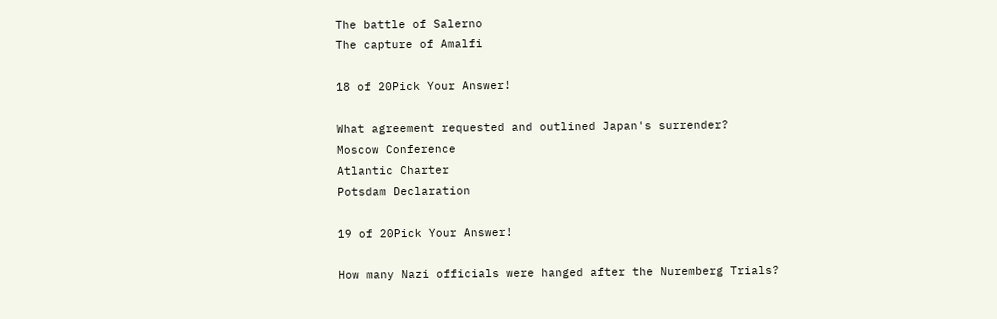The battle of Salerno
The capture of Amalfi

18 of 20Pick Your Answer!

What agreement requested and outlined Japan's surrender?
Moscow Conference
Atlantic Charter
Potsdam Declaration

19 of 20Pick Your Answer!

How many Nazi officials were hanged after the Nuremberg Trials?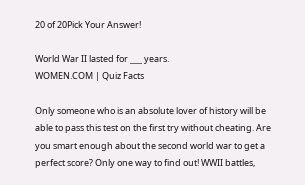20 of 20Pick Your Answer!

World War II lasted for ___ years.
WOMEN.COM | Quiz Facts

Only someone who is an absolute lover of history will be able to pass this test on the first try without cheating. Are you smart enough about the second world war to get a perfect score? Only one way to find out! WWII battles,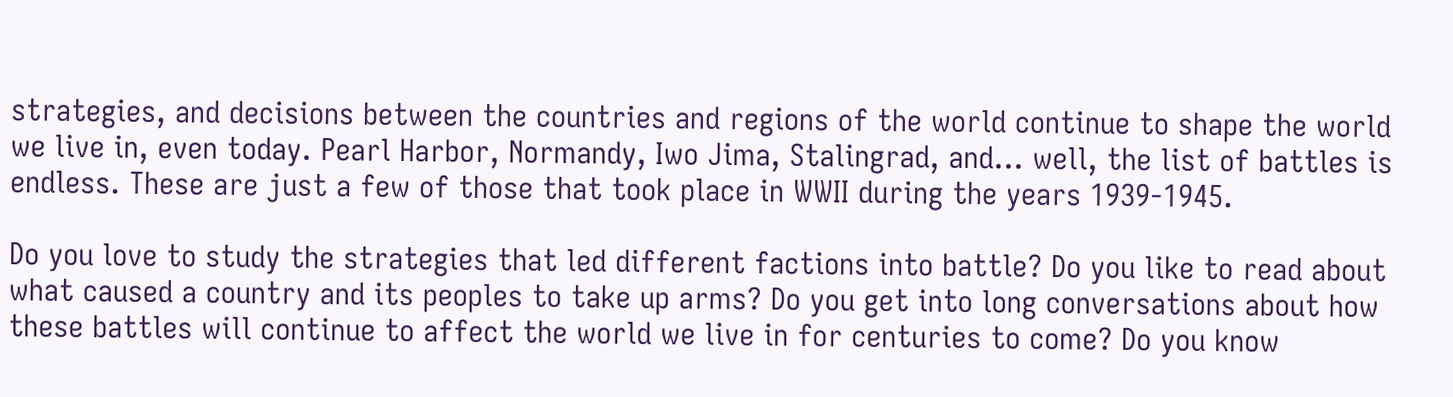strategies, and decisions between the countries and regions of the world continue to shape the world we live in, even today. Pearl Harbor, Normandy, Iwo Jima, Stalingrad, and... well, the list of battles is endless. These are just a few of those that took place in WWII during the years 1939-1945.

Do you love to study the strategies that led different factions into battle? Do you like to read about what caused a country and its peoples to take up arms? Do you get into long conversations about how these battles will continue to affect the world we live in for centuries to come? Do you know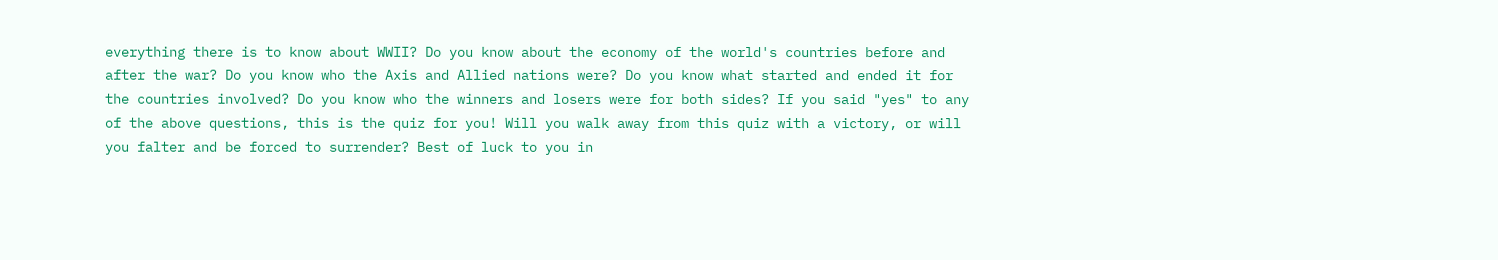everything there is to know about WWII? Do you know about the economy of the world's countries before and after the war? Do you know who the Axis and Allied nations were? Do you know what started and ended it for the countries involved? Do you know who the winners and losers were for both sides? If you said "yes" to any of the above questions, this is the quiz for you! Will you walk away from this quiz with a victory, or will you falter and be forced to surrender? Best of luck to you in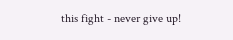this fight - never give up!